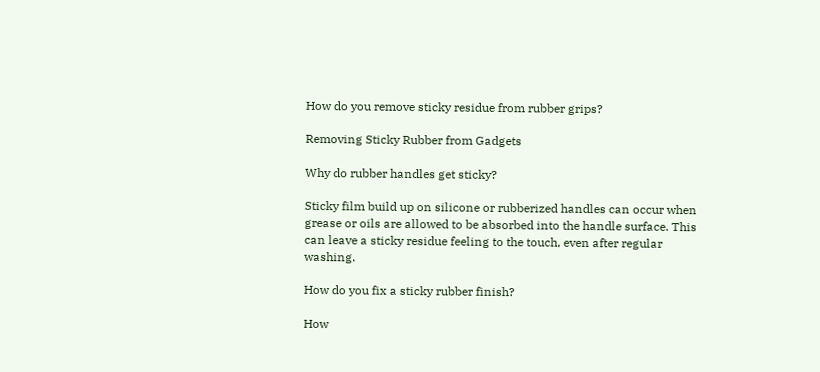How do you remove sticky residue from rubber grips?

Removing Sticky Rubber from Gadgets

Why do rubber handles get sticky?

Sticky film build up on silicone or rubberized handles can occur when grease or oils are allowed to be absorbed into the handle surface. This can leave a sticky residue feeling to the touch, even after regular washing.

How do you fix a sticky rubber finish?

How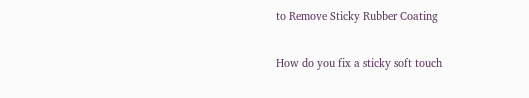to Remove Sticky Rubber Coating

How do you fix a sticky soft touch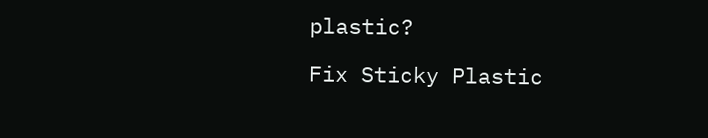plastic?

Fix Sticky Plastic